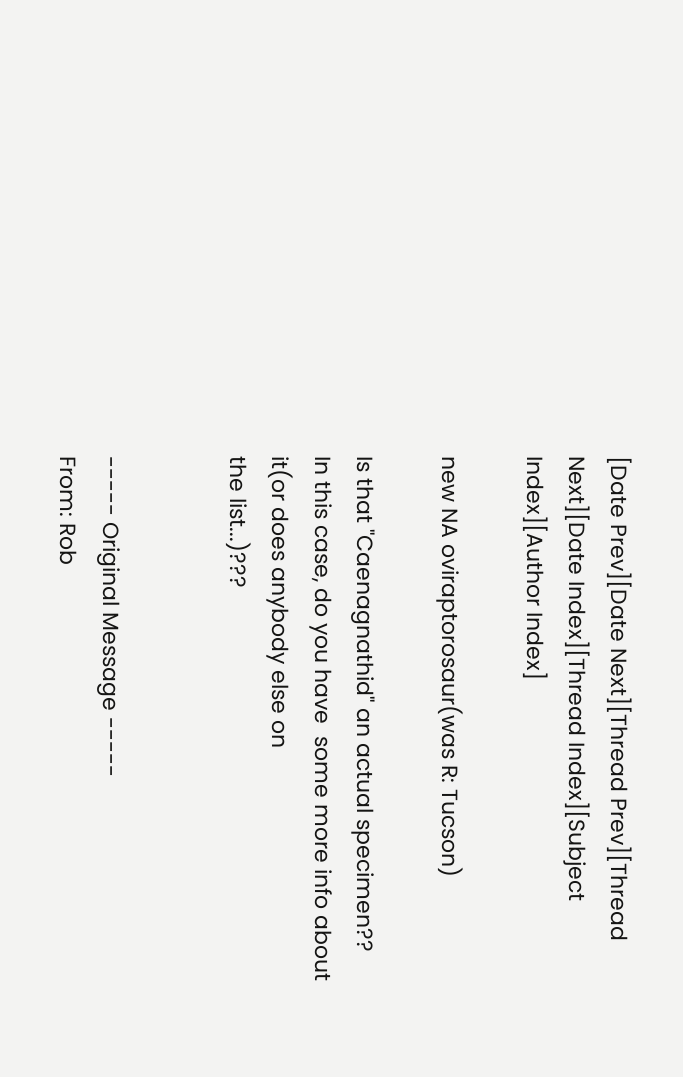[Date Prev][Date Next][Thread Prev][Thread Next][Date Index][Thread Index][Subject Index][Author Index]

new NA oviraptorosaur(was R: Tucson)

Is that "Caenagnathid" an actual specimen??
In this case, do you have  some more info about it(or does anybody else on
the list...)???


----- Original Message -----
From: Rob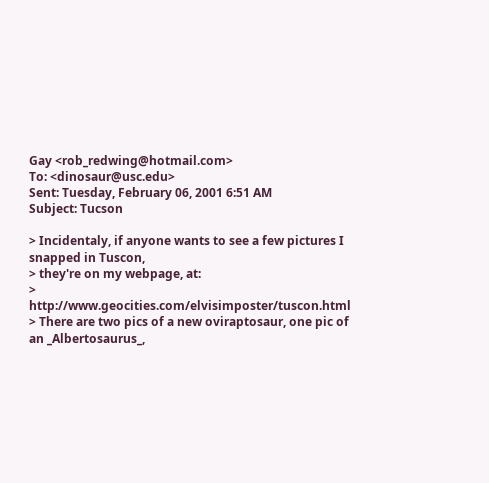Gay <rob_redwing@hotmail.com>
To: <dinosaur@usc.edu>
Sent: Tuesday, February 06, 2001 6:51 AM
Subject: Tucson

> Incidentaly, if anyone wants to see a few pictures I snapped in Tuscon,
> they're on my webpage, at:
> http://www.geocities.com/elvisimposter/tuscon.html
> There are two pics of a new oviraptosaur, one pic of an _Albertosaurus_,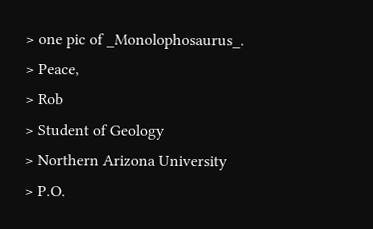> one pic of _Monolophosaurus_.
> Peace,
> Rob
> Student of Geology
> Northern Arizona University
> P.O.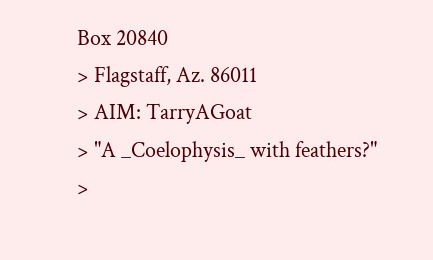Box 20840
> Flagstaff, Az. 86011
> AIM: TarryAGoat
> "A _Coelophysis_ with feathers?"
>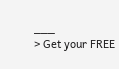___
> Get your FREE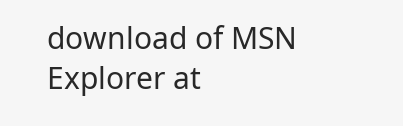download of MSN Explorer at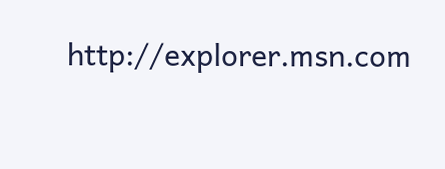http://explorer.msn.com